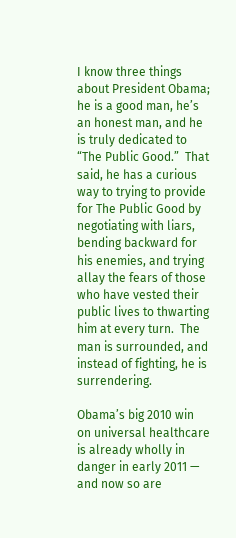I know three things about President Obama; he is a good man, he’s an honest man, and he is truly dedicated to “The Public Good.”  That said, he has a curious way to trying to provide for The Public Good by negotiating with liars, bending backward for his enemies, and trying allay the fears of those who have vested their public lives to thwarting him at every turn.  The man is surrounded, and instead of fighting, he is surrendering.

Obama’s big 2010 win on universal healthcare is already wholly in danger in early 2011 — and now so are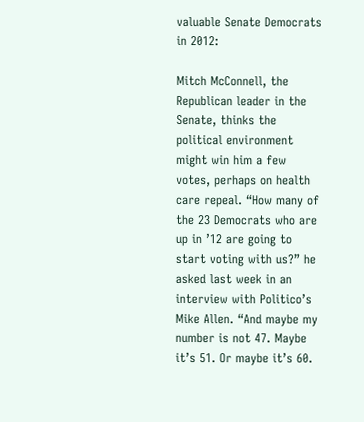valuable Senate Democrats in 2012:

Mitch McConnell, the Republican leader in the Senate, thinks the political environment might win him a few votes, perhaps on health care repeal. “How many of the 23 Democrats who are up in ’12 are going to start voting with us?” he asked last week in an interview with Politico’s Mike Allen. “And maybe my number is not 47. Maybe it’s 51. Or maybe it’s 60.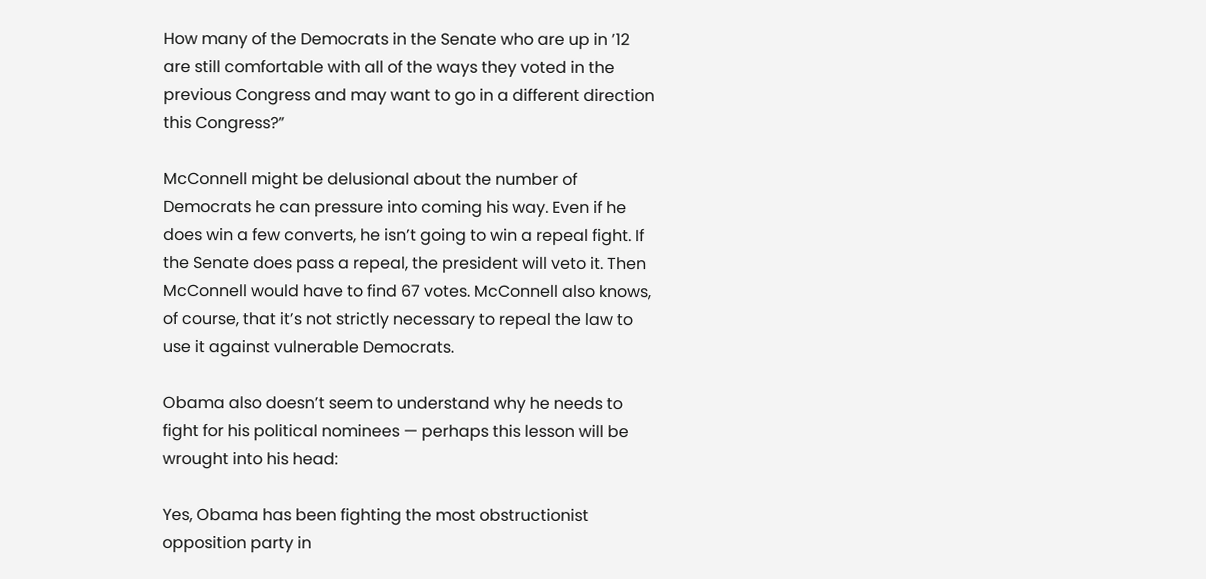How many of the Democrats in the Senate who are up in ’12 are still comfortable with all of the ways they voted in the previous Congress and may want to go in a different direction this Congress?”

McConnell might be delusional about the number of Democrats he can pressure into coming his way. Even if he does win a few converts, he isn’t going to win a repeal fight. If the Senate does pass a repeal, the president will veto it. Then McConnell would have to find 67 votes. McConnell also knows, of course, that it’s not strictly necessary to repeal the law to use it against vulnerable Democrats.

Obama also doesn’t seem to understand why he needs to fight for his political nominees — perhaps this lesson will be wrought into his head:

Yes, Obama has been fighting the most obstructionist opposition party in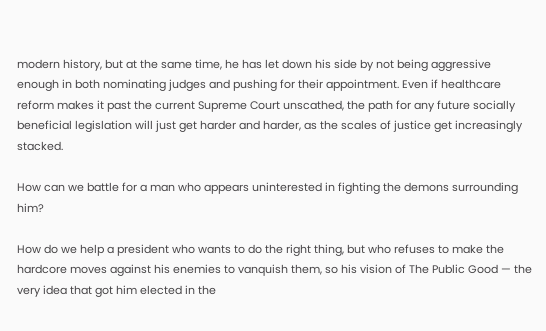modern history, but at the same time, he has let down his side by not being aggressive enough in both nominating judges and pushing for their appointment. Even if healthcare reform makes it past the current Supreme Court unscathed, the path for any future socially beneficial legislation will just get harder and harder, as the scales of justice get increasingly stacked.

How can we battle for a man who appears uninterested in fighting the demons surrounding him?

How do we help a president who wants to do the right thing, but who refuses to make the hardcore moves against his enemies to vanquish them, so his vision of The Public Good — the very idea that got him elected in the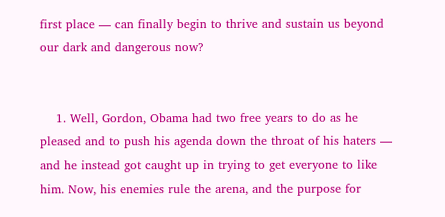first place — can finally begin to thrive and sustain us beyond our dark and dangerous now?


    1. Well, Gordon, Obama had two free years to do as he pleased and to push his agenda down the throat of his haters — and he instead got caught up in trying to get everyone to like him. Now, his enemies rule the arena, and the purpose for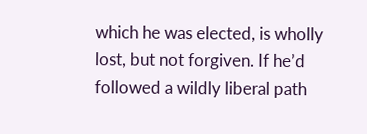which he was elected, is wholly lost, but not forgiven. If he’d followed a wildly liberal path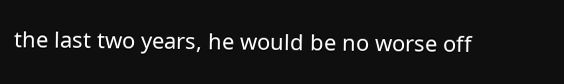the last two years, he would be no worse off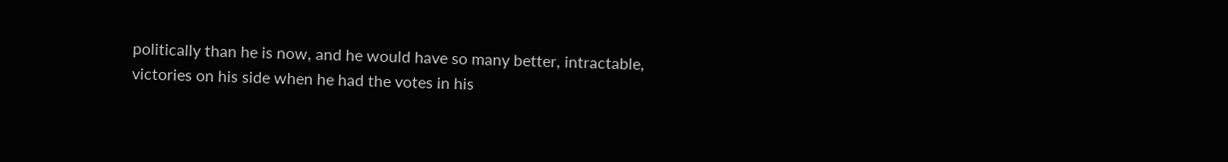politically than he is now, and he would have so many better, intractable, victories on his side when he had the votes in his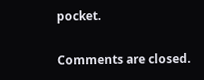pocket.

Comments are closed.